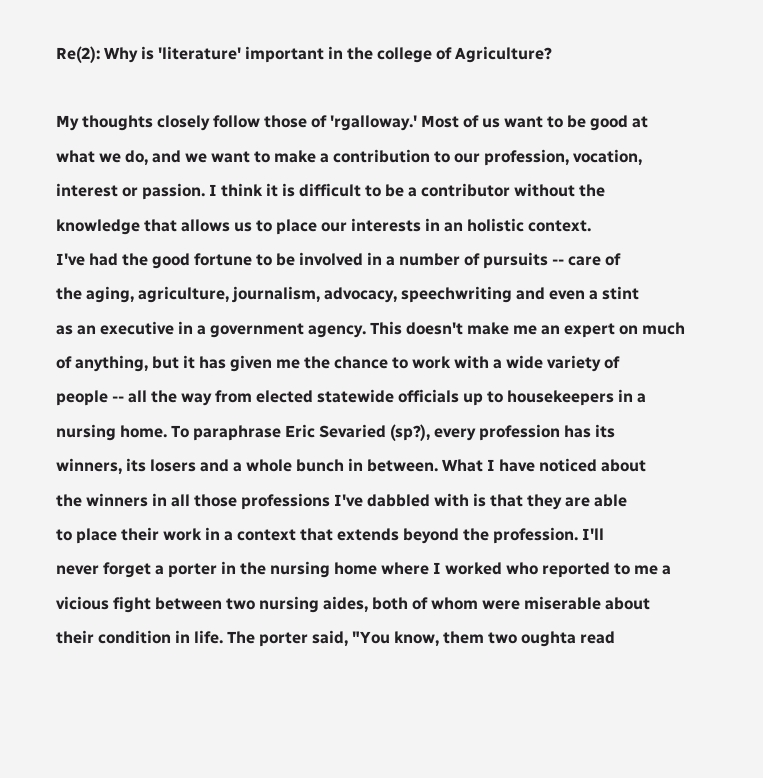Re(2): Why is 'literature' important in the college of Agriculture?

My thoughts closely follow those of 'rgalloway.' Most of us want to be good at
what we do, and we want to make a contribution to our profession, vocation,
interest or passion. I think it is difficult to be a contributor without the
knowledge that allows us to place our interests in an holistic context.
I've had the good fortune to be involved in a number of pursuits -- care of
the aging, agriculture, journalism, advocacy, speechwriting and even a stint
as an executive in a government agency. This doesn't make me an expert on much
of anything, but it has given me the chance to work with a wide variety of
people -- all the way from elected statewide officials up to housekeepers in a
nursing home. To paraphrase Eric Sevaried (sp?), every profession has its
winners, its losers and a whole bunch in between. What I have noticed about
the winners in all those professions I've dabbled with is that they are able
to place their work in a context that extends beyond the profession. I'll
never forget a porter in the nursing home where I worked who reported to me a
vicious fight between two nursing aides, both of whom were miserable about
their condition in life. The porter said, "You know, them two oughta read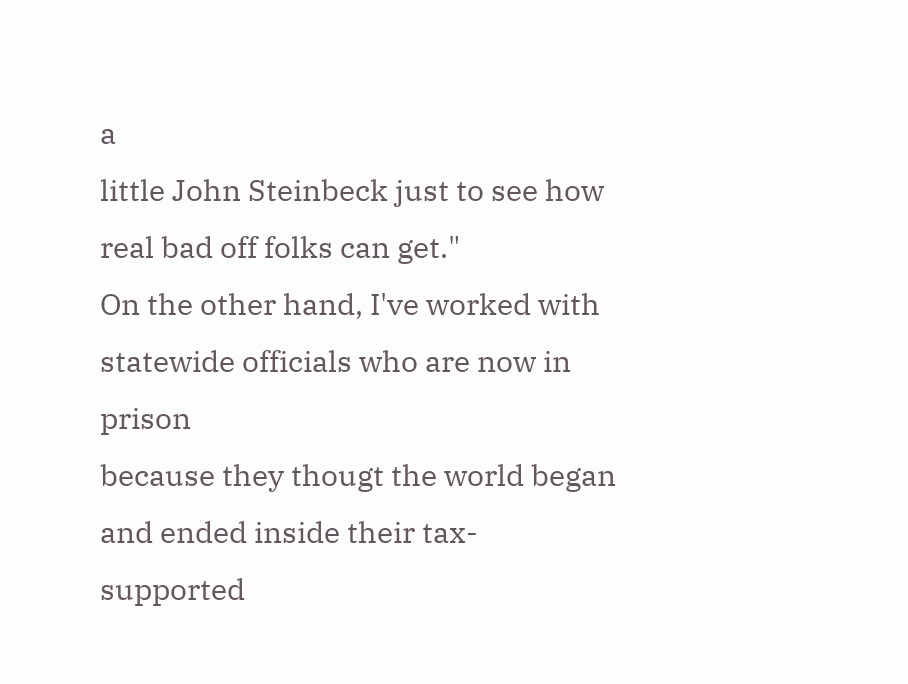a
little John Steinbeck just to see how real bad off folks can get."
On the other hand, I've worked with statewide officials who are now in prison
because they thougt the world began and ended inside their tax-supported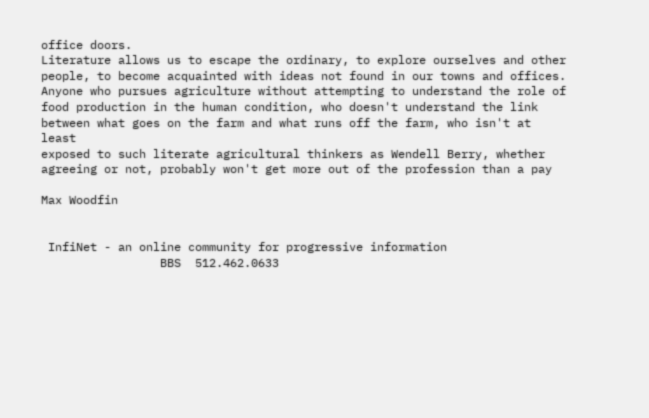office doors.
Literature allows us to escape the ordinary, to explore ourselves and other
people, to become acquainted with ideas not found in our towns and offices.
Anyone who pursues agriculture without attempting to understand the role of
food production in the human condition, who doesn't understand the link
between what goes on the farm and what runs off the farm, who isn't at least
exposed to such literate agricultural thinkers as Wendell Berry, whether
agreeing or not, probably won't get more out of the profession than a pay

Max Woodfin


 InfiNet - an online community for progressive information
                 BBS  512.462.0633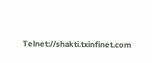Telnet://shakti.txinfinet.com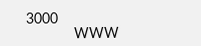3000
            WWW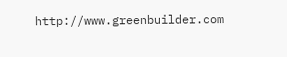http://www.greenbuilder.com